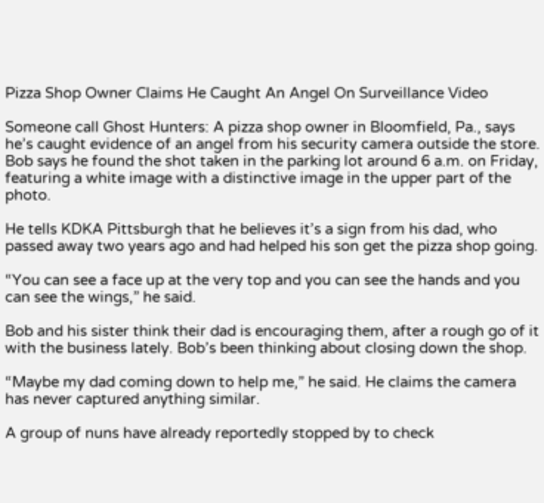Pizza Shop Owner Claims He Caught An Angel On Surveillance Video

Someone call Ghost Hunters: A pizza shop owner in Bloomfield, Pa., says he’s caught evidence of an angel from his security camera outside the store. Bob says he found the shot taken in the parking lot around 6 a.m. on Friday, featuring a white image with a distinctive image in the upper part of the photo.

He tells KDKA Pittsburgh that he believes it’s a sign from his dad, who passed away two years ago and had helped his son get the pizza shop going.

“You can see a face up at the very top and you can see the hands and you can see the wings,” he said.

Bob and his sister think their dad is encouraging them, after a rough go of it with the business lately. Bob’s been thinking about closing down the shop.

“Maybe my dad coming down to help me,” he said. He claims the camera has never captured anything similar.

A group of nuns have already reportedly stopped by to check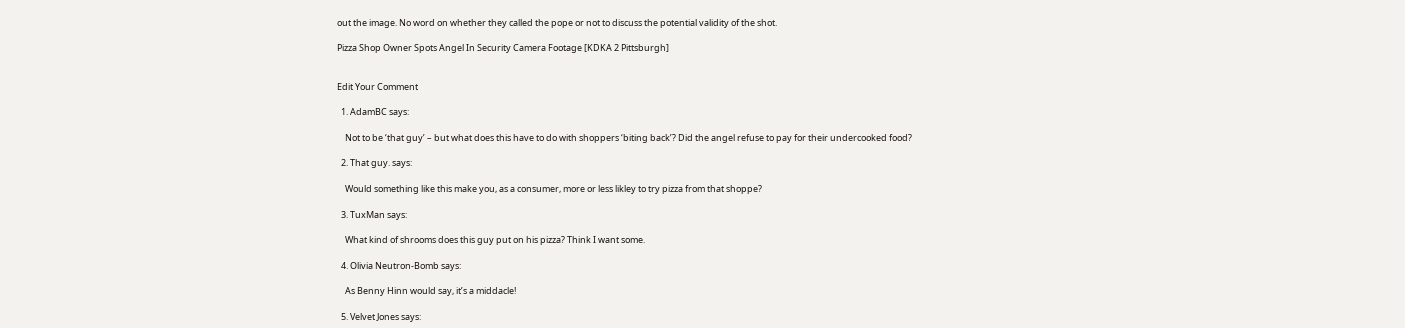out the image. No word on whether they called the pope or not to discuss the potential validity of the shot.

Pizza Shop Owner Spots Angel In Security Camera Footage [KDKA 2 Pittsburgh]


Edit Your Comment

  1. AdamBC says:

    Not to be ‘that guy’ – but what does this have to do with shoppers ‘biting back’? Did the angel refuse to pay for their undercooked food?

  2. That guy. says:

    Would something like this make you, as a consumer, more or less likley to try pizza from that shoppe?

  3. TuxMan says:

    What kind of shrooms does this guy put on his pizza? Think I want some.

  4. Olivia Neutron-Bomb says:

    As Benny Hinn would say, it’s a middacle!

  5. Velvet Jones says: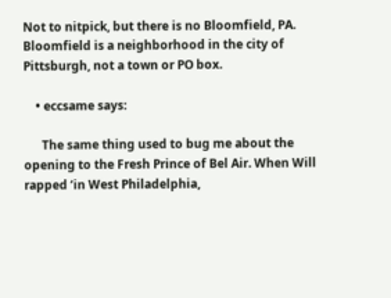Not to nitpick, but there is no Bloomfield, PA. Bloomfield is a neighborhood in the city of Pittsburgh, not a town or PO box.

    • eccsame says:

      The same thing used to bug me about the opening to the Fresh Prince of Bel Air. When Will rapped ‘in West Philadelphia,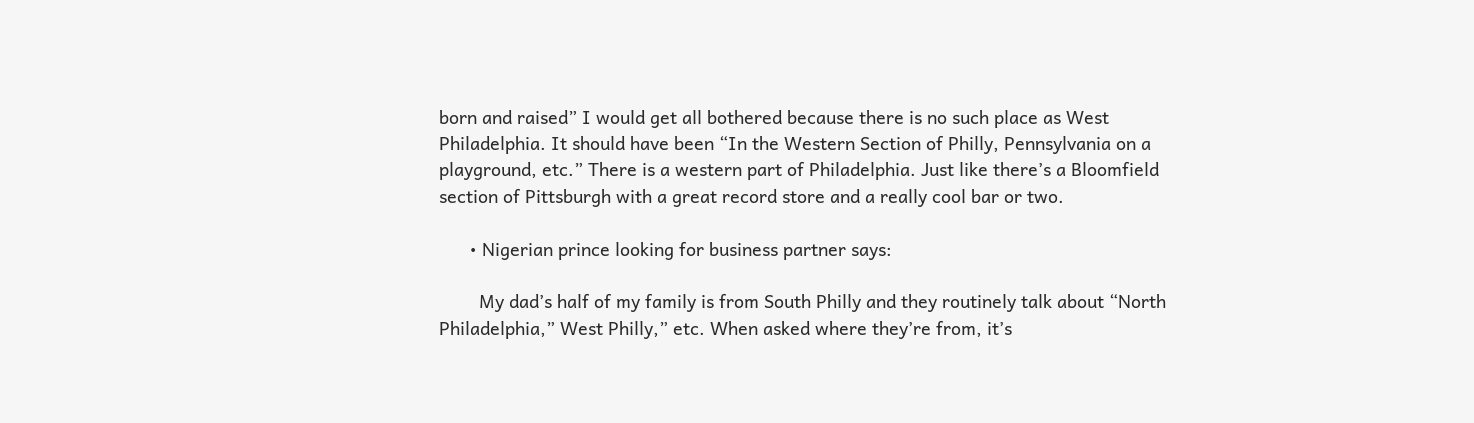born and raised” I would get all bothered because there is no such place as West Philadelphia. It should have been “In the Western Section of Philly, Pennsylvania on a playground, etc.” There is a western part of Philadelphia. Just like there’s a Bloomfield section of Pittsburgh with a great record store and a really cool bar or two.

      • Nigerian prince looking for business partner says:

        My dad’s half of my family is from South Philly and they routinely talk about “North Philadelphia,” West Philly,” etc. When asked where they’re from, it’s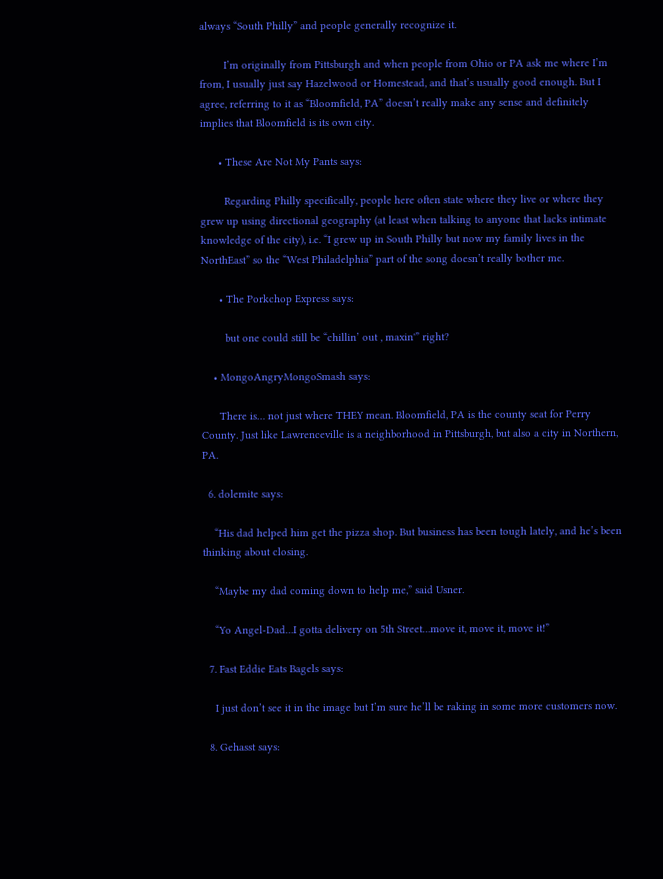always “South Philly” and people generally recognize it.

        I’m originally from Pittsburgh and when people from Ohio or PA ask me where I’m from, I usually just say Hazelwood or Homestead, and that’s usually good enough. But I agree, referring to it as “Bloomfield, PA” doesn’t really make any sense and definitely implies that Bloomfield is its own city.

      • These Are Not My Pants says:

        Regarding Philly specifically, people here often state where they live or where they grew up using directional geography (at least when talking to anyone that lacks intimate knowledge of the city), i.e. “I grew up in South Philly but now my family lives in the NorthEast” so the “West Philadelphia” part of the song doesn’t really bother me.

      • The Porkchop Express says:

        but one could still be “chillin’ out , maxin'” right?

    • MongoAngryMongoSmash says:

      There is… not just where THEY mean. Bloomfield, PA is the county seat for Perry County. Just like Lawrenceville is a neighborhood in Pittsburgh, but also a city in Northern, PA.

  6. dolemite says:

    “His dad helped him get the pizza shop. But business has been tough lately, and he’s been thinking about closing.

    “Maybe my dad coming down to help me,” said Usner.

    “Yo Angel-Dad…I gotta delivery on 5th Street…move it, move it, move it!”

  7. Fast Eddie Eats Bagels says:

    I just don’t see it in the image but I’m sure he’ll be raking in some more customers now.

  8. Gehasst says: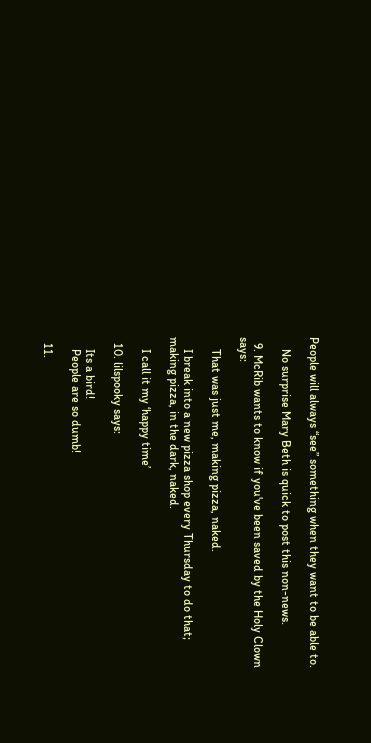People will always “see” something when they want to be able to.

    No surprise Mary Beth is quick to post this non-news.

  9. McRib wants to know if you've been saved by the Holy Clown says:

    That was just me, making pizza, naked.

    I break into a new pizza shop every Thursday to do that; making pizza, in the dark, naked.

    I call it my ‘happy time’

  10. lilspooky says:

    Its a bird!
    People are so dumb!

  11.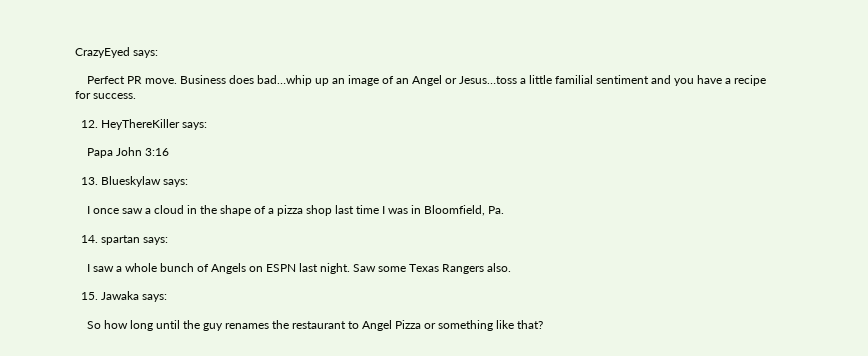CrazyEyed says:

    Perfect PR move. Business does bad…whip up an image of an Angel or Jesus…toss a little familial sentiment and you have a recipe for success.

  12. HeyThereKiller says:

    Papa John 3:16

  13. Blueskylaw says:

    I once saw a cloud in the shape of a pizza shop last time I was in Bloomfield, Pa.

  14. spartan says:

    I saw a whole bunch of Angels on ESPN last night. Saw some Texas Rangers also.

  15. Jawaka says:

    So how long until the guy renames the restaurant to Angel Pizza or something like that?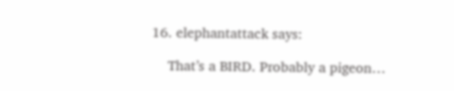16. elephantattack says:

    That’s a BIRD. Probably a pigeon…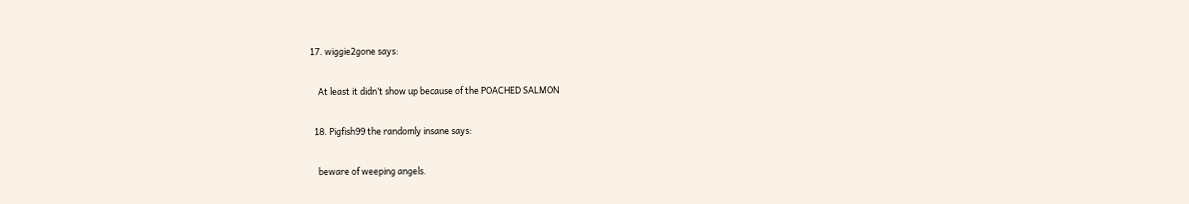17. wiggie2gone says:

    At least it didn’t show up because of the POACHED SALMON

  18. Pigfish99 the randomly insane says:

    beware of weeping angels.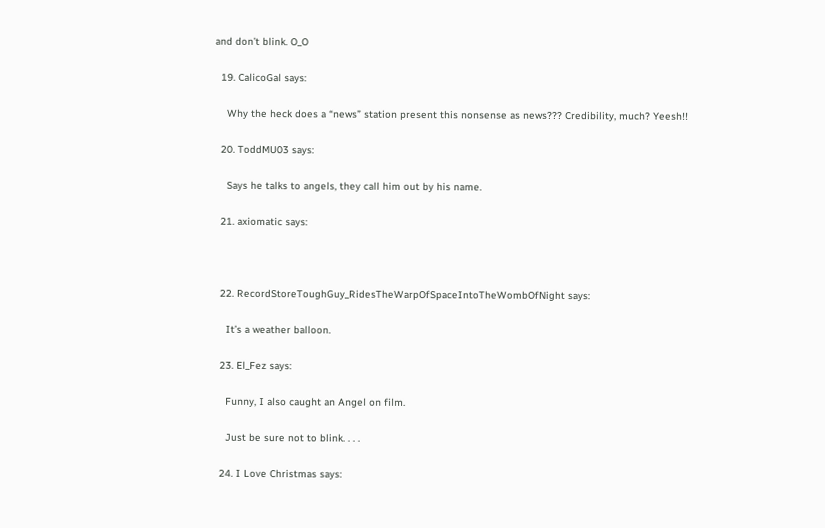and don’t blink. O_O

  19. CalicoGal says:

    Why the heck does a “news” station present this nonsense as news??? Credibility, much? Yeesh!!

  20. ToddMU03 says:

    Says he talks to angels, they call him out by his name.

  21. axiomatic says:



  22. RecordStoreToughGuy_RidesTheWarpOfSpaceIntoTheWombOfNight says:

    It’s a weather balloon.

  23. El_Fez says:

    Funny, I also caught an Angel on film.

    Just be sure not to blink. . . .

  24. I Love Christmas says: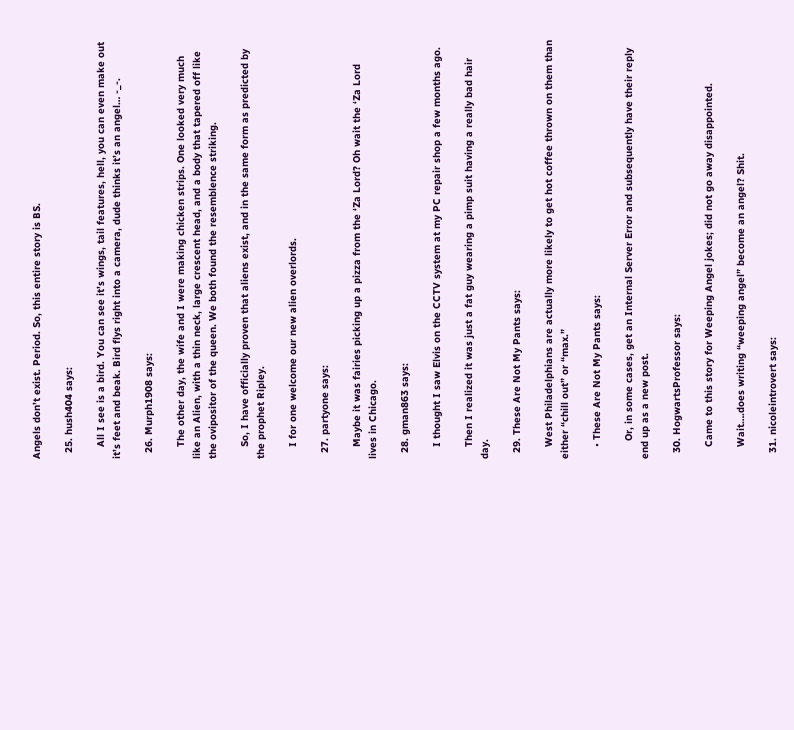Angels don’t exist. Period. So, this entire story is BS.

  25. hush404 says:

    All I see is a bird. You can see it’s wings, tail features, hell, you can even make out it’s feet and beak. Bird flys right into a camera, dude thinks it’s an angel… -_-.

  26. Murph1908 says:

    The other day, the wife and I were making chicken strips. One looked very much like an Alien, with a thin neck, large crescent head, and a body that tapered off like the ovipositor of the queen. We both found the resemblence striking.

    So, I have officially proven that aliens exist, and in the same form as predicted by the prophet Ripley.

    I for one welcome our new alien overlords.

  27. partyone says:

    Maybe it was fairies picking up a pizza from the ‘Za Lord? Oh wait the ‘Za Lord lives in Chicago.

  28. gman863 says:

    I thought I saw Elvis on the CCTV system at my PC repair shop a few months ago.

    Then I realized it was just a fat guy wearing a pimp suit having a really bad hair day.

  29. These Are Not My Pants says:

    West Philadelphians are actually more likely to get hot coffee thrown on them than either “chill out” or “max.”

    • These Are Not My Pants says:

      Or, in some cases, get an Internal Server Error and subsequently have their reply end up as a new post.

  30. HogwartsProfessor says:

    Came to this story for Weeping Angel jokes; did not go away disappointed.

    Wait….does writing “weeping angel” become an angel? Shit.

  31. nicoleintrovert says: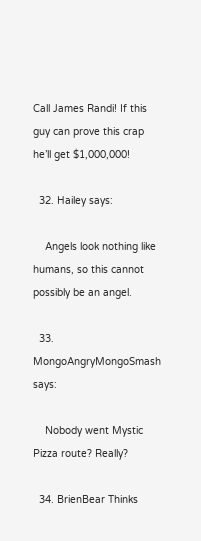Call James Randi! If this guy can prove this crap he’ll get $1,000,000!

  32. Hailey says:

    Angels look nothing like humans, so this cannot possibly be an angel.

  33. MongoAngryMongoSmash says:

    Nobody went Mystic Pizza route? Really?

  34. BrienBear Thinks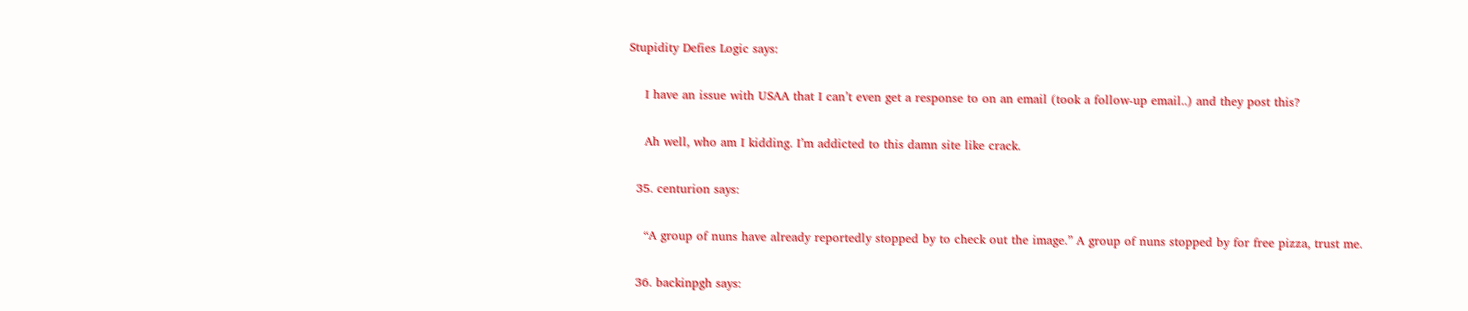Stupidity Defies Logic says:

    I have an issue with USAA that I can’t even get a response to on an email (took a follow-up email..) and they post this?

    Ah well, who am I kidding. I’m addicted to this damn site like crack.

  35. centurion says:

    “A group of nuns have already reportedly stopped by to check out the image.” A group of nuns stopped by for free pizza, trust me.

  36. backinpgh says: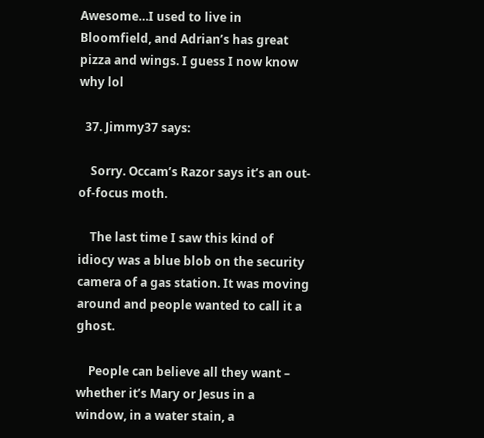Awesome…I used to live in Bloomfield, and Adrian’s has great pizza and wings. I guess I now know why lol

  37. Jimmy37 says:

    Sorry. Occam’s Razor says it’s an out-of-focus moth.

    The last time I saw this kind of idiocy was a blue blob on the security camera of a gas station. It was moving around and people wanted to call it a ghost.

    People can believe all they want – whether it’s Mary or Jesus in a window, in a water stain, a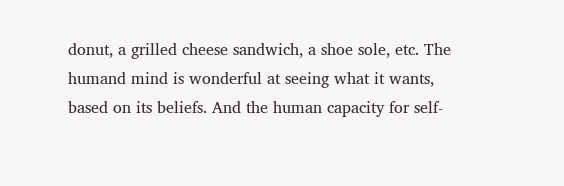donut, a grilled cheese sandwich, a shoe sole, etc. The humand mind is wonderful at seeing what it wants, based on its beliefs. And the human capacity for self-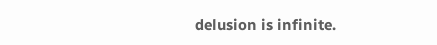delusion is infinite.